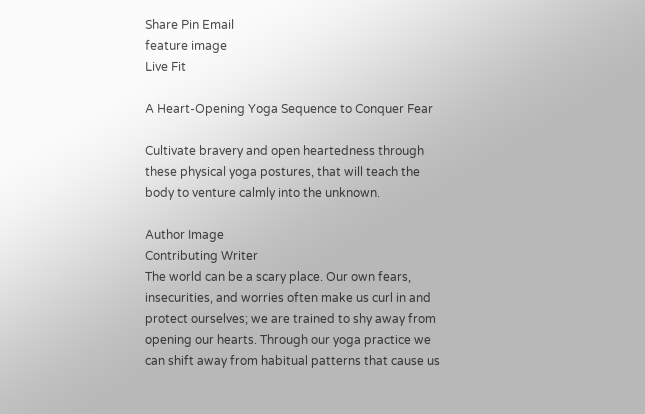Share Pin Email
feature image
Live Fit

A Heart-Opening Yoga Sequence to Conquer Fear

Cultivate bravery and open heartedness through these physical yoga postures, that will teach the body to venture calmly into the unknown.

Author Image
Contributing Writer
The world can be a scary place. Our own fears, insecurities, and worries often make us curl in and protect ourselves; we are trained to shy away from opening our hearts. Through our yoga practice we can shift away from habitual patterns that cause us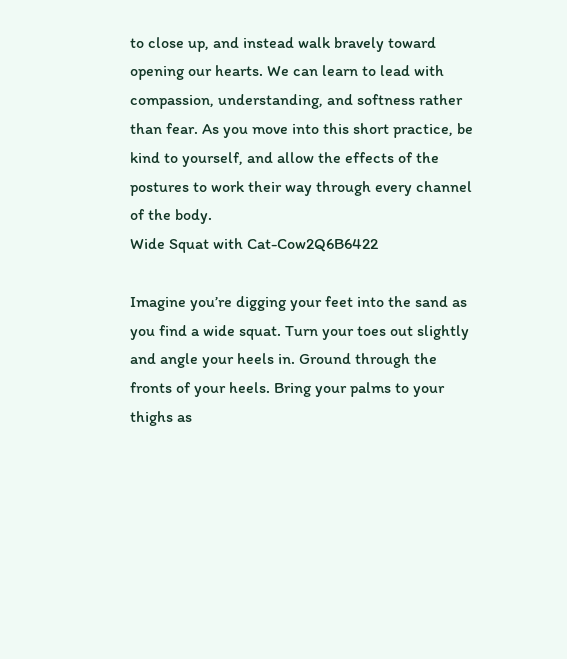to close up, and instead walk bravely toward opening our hearts. We can learn to lead with compassion, understanding, and softness rather than fear. As you move into this short practice, be kind to yourself, and allow the effects of the postures to work their way through every channel of the body.
Wide Squat with Cat-Cow2Q6B6422

Imagine you’re digging your feet into the sand as you find a wide squat. Turn your toes out slightly and angle your heels in. Ground through the fronts of your heels. Bring your palms to your thighs as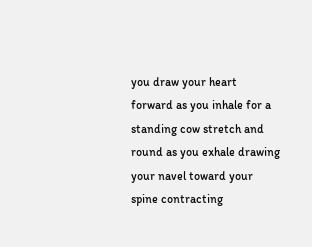you draw your heart forward as you inhale for a standing cow stretch and round as you exhale drawing your navel toward your spine contracting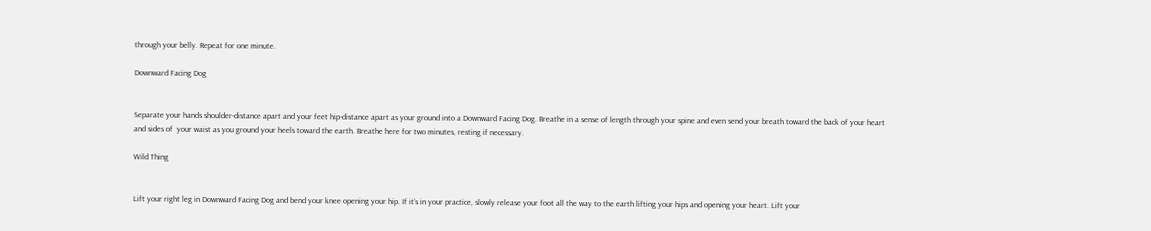through your belly. Repeat for one minute.

Downward Facing Dog


Separate your hands shoulder-distance apart and your feet hip-distance apart as your ground into a Downward Facing Dog. Breathe in a sense of length through your spine and even send your breath toward the back of your heart and sides of  your waist as you ground your heels toward the earth. Breathe here for two minutes, resting if necessary.

Wild Thing


Lift your right leg in Downward Facing Dog and bend your knee opening your hip. If it’s in your practice, slowly release your foot all the way to the earth lifting your hips and opening your heart. Lift your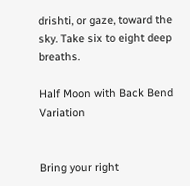drishti, or gaze, toward the sky. Take six to eight deep breaths.

Half Moon with Back Bend Variation


Bring your right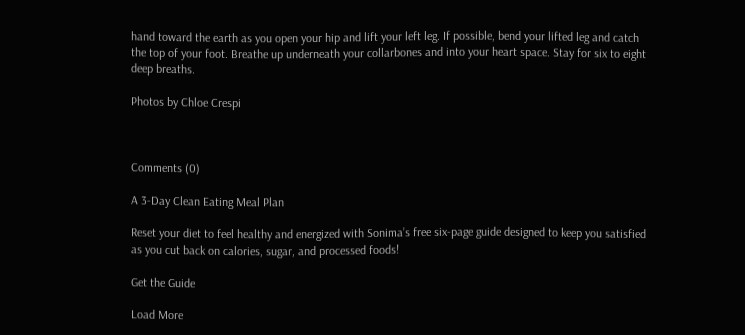hand toward the earth as you open your hip and lift your left leg. If possible, bend your lifted leg and catch the top of your foot. Breathe up underneath your collarbones and into your heart space. Stay for six to eight deep breaths.

Photos by Chloe Crespi



Comments (0)

A 3-Day Clean Eating Meal Plan

Reset your diet to feel healthy and energized with Sonima’s free six-page guide designed to keep you satisfied as you cut back on calories, sugar, and processed foods!

Get the Guide

Load More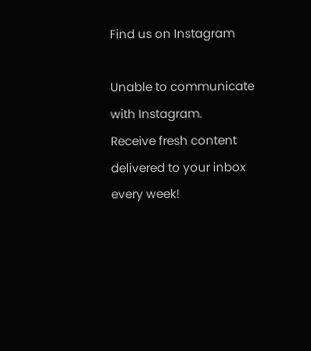Find us on Instagram

Unable to communicate with Instagram.
Receive fresh content delivered to your inbox every week!